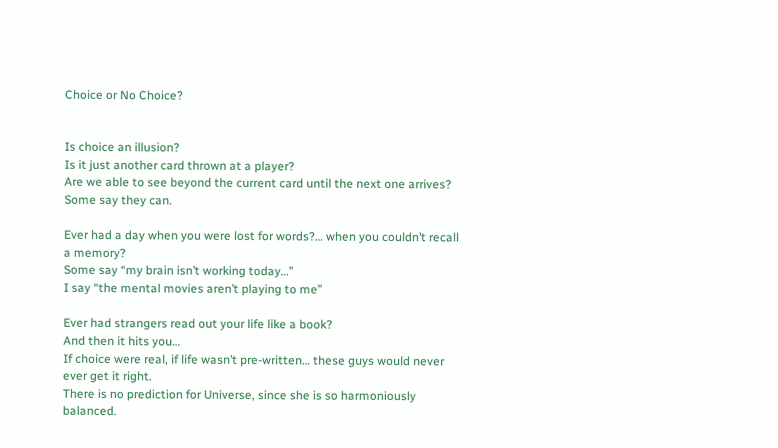Choice or No Choice?


Is choice an illusion?
Is it just another card thrown at a player?
Are we able to see beyond the current card until the next one arrives?
Some say they can.

Ever had a day when you were lost for words?… when you couldn’t recall a memory?
Some say “my brain isn’t working today…”
I say “the mental movies aren’t playing to me”

Ever had strangers read out your life like a book?
And then it hits you…
If choice were real, if life wasn’t pre-written… these guys would never ever get it right.
There is no prediction for Universe, since she is so harmoniously balanced.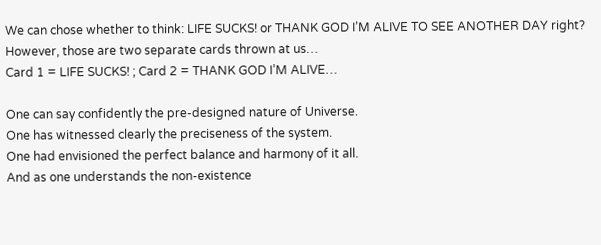We can chose whether to think: LIFE SUCKS! or THANK GOD I’M ALIVE TO SEE ANOTHER DAY right?
However, those are two separate cards thrown at us…
Card 1 = LIFE SUCKS! ; Card 2 = THANK GOD I’M ALIVE…

One can say confidently the pre-designed nature of Universe.
One has witnessed clearly the preciseness of the system.
One had envisioned the perfect balance and harmony of it all.
And as one understands the non-existence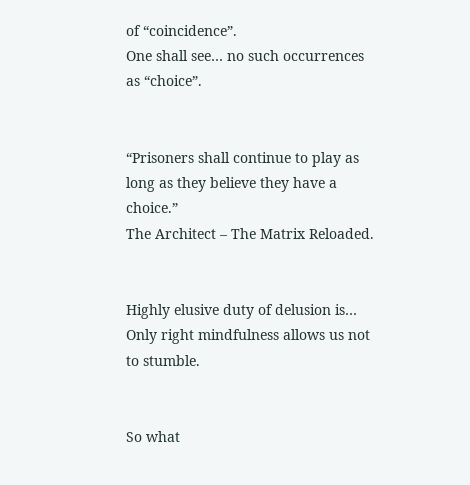of “coincidence”.
One shall see… no such occurrences as “choice”.


“Prisoners shall continue to play as long as they believe they have a choice.”
The Architect – The Matrix Reloaded.


Highly elusive duty of delusion is…
Only right mindfulness allows us not to stumble.


So what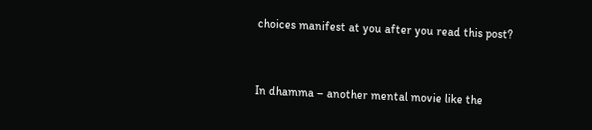choices manifest at you after you read this post?


In dhamma – another mental movie like the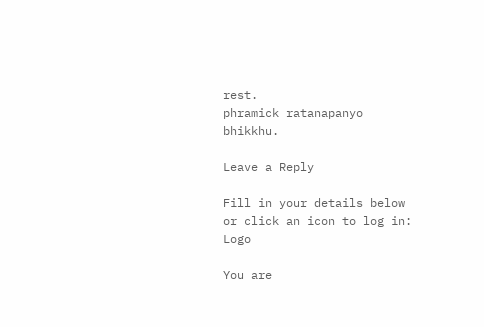rest.
phramick ratanapanyo bhikkhu.

Leave a Reply

Fill in your details below or click an icon to log in: Logo

You are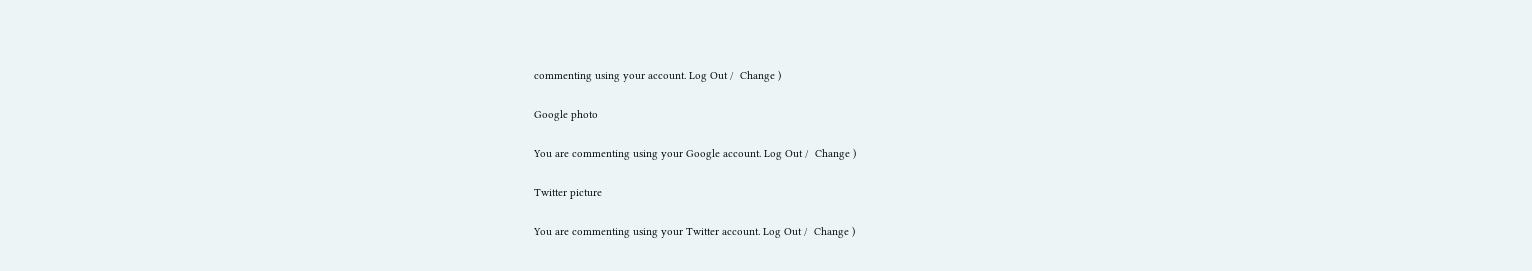commenting using your account. Log Out /  Change )

Google photo

You are commenting using your Google account. Log Out /  Change )

Twitter picture

You are commenting using your Twitter account. Log Out /  Change )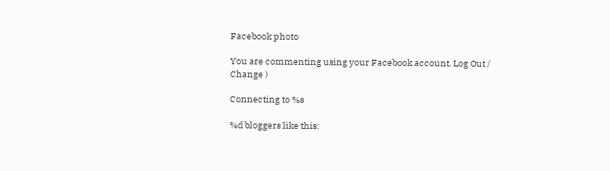Facebook photo

You are commenting using your Facebook account. Log Out /  Change )

Connecting to %s

%d bloggers like this: